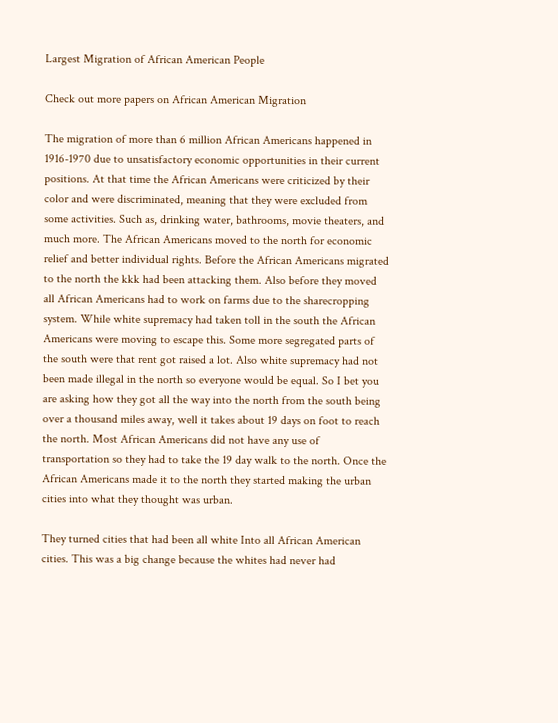Largest Migration of African American People

Check out more papers on African American Migration

The migration of more than 6 million African Americans happened in 1916-1970 due to unsatisfactory economic opportunities in their current positions. At that time the African Americans were criticized by their color and were discriminated, meaning that they were excluded from some activities. Such as, drinking water, bathrooms, movie theaters, and much more. The African Americans moved to the north for economic relief and better individual rights. Before the African Americans migrated to the north the kkk had been attacking them. Also before they moved all African Americans had to work on farms due to the sharecropping system. While white supremacy had taken toll in the south the African Americans were moving to escape this. Some more segregated parts of the south were that rent got raised a lot. Also white supremacy had not been made illegal in the north so everyone would be equal. So I bet you are asking how they got all the way into the north from the south being over a thousand miles away, well it takes about 19 days on foot to reach the north. Most African Americans did not have any use of transportation so they had to take the 19 day walk to the north. Once the African Americans made it to the north they started making the urban cities into what they thought was urban.

They turned cities that had been all white Into all African American cities. This was a big change because the whites had never had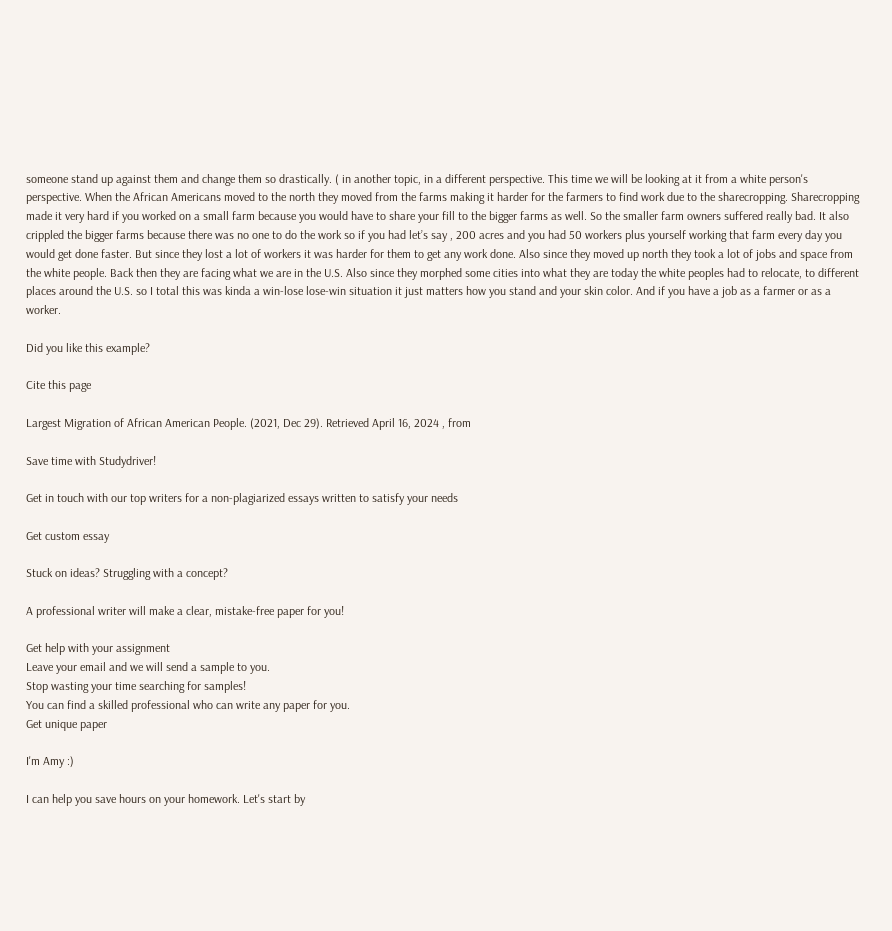someone stand up against them and change them so drastically. ( in another topic, in a different perspective. This time we will be looking at it from a white person's perspective. When the African Americans moved to the north they moved from the farms making it harder for the farmers to find work due to the sharecropping. Sharecropping made it very hard if you worked on a small farm because you would have to share your fill to the bigger farms as well. So the smaller farm owners suffered really bad. It also crippled the bigger farms because there was no one to do the work so if you had let’s say , 200 acres and you had 50 workers plus yourself working that farm every day you would get done faster. But since they lost a lot of workers it was harder for them to get any work done. Also since they moved up north they took a lot of jobs and space from the white people. Back then they are facing what we are in the U.S. Also since they morphed some cities into what they are today the white peoples had to relocate, to different places around the U.S. so I total this was kinda a win-lose lose-win situation it just matters how you stand and your skin color. And if you have a job as a farmer or as a worker.

Did you like this example?

Cite this page

Largest Migration of African American People. (2021, Dec 29). Retrieved April 16, 2024 , from

Save time with Studydriver!

Get in touch with our top writers for a non-plagiarized essays written to satisfy your needs

Get custom essay

Stuck on ideas? Struggling with a concept?

A professional writer will make a clear, mistake-free paper for you!

Get help with your assignment
Leave your email and we will send a sample to you.
Stop wasting your time searching for samples!
You can find a skilled professional who can write any paper for you.
Get unique paper

I'm Amy :)

I can help you save hours on your homework. Let's start by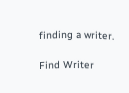finding a writer.

Find Writer